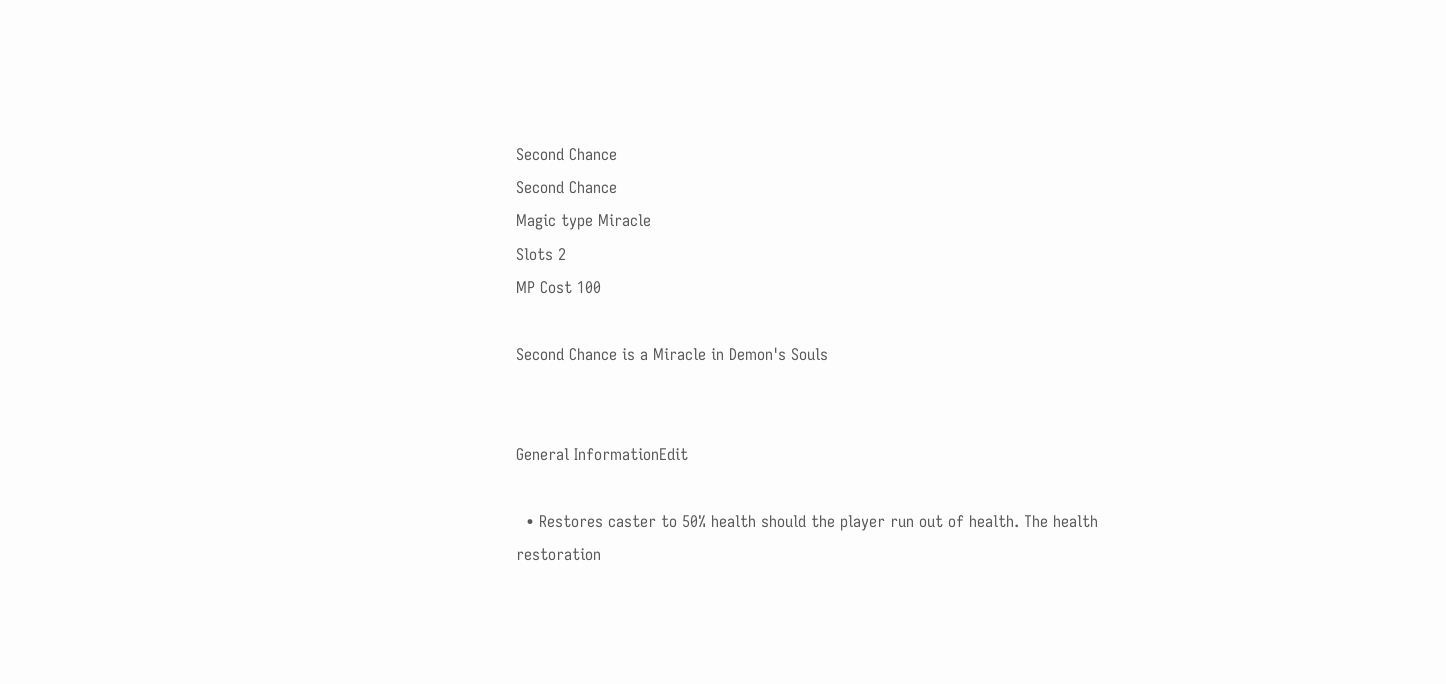Second Chance
Second Chance
Magic type Miracle
Slots 2
MP Cost 100

Second Chance is a Miracle in Demon's Souls


General InformationEdit

  • Restores caster to 50% health should the player run out of health. The health restoration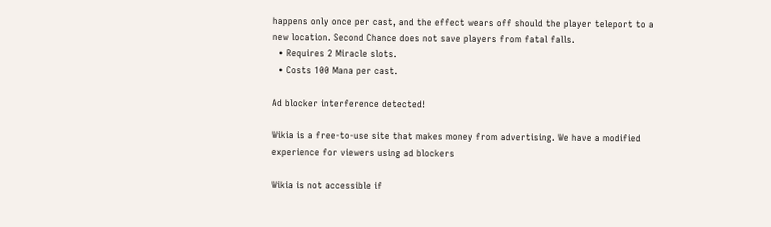happens only once per cast, and the effect wears off should the player teleport to a new location. Second Chance does not save players from fatal falls.
  • Requires 2 Miracle slots.
  • Costs 100 Mana per cast.

Ad blocker interference detected!

Wikia is a free-to-use site that makes money from advertising. We have a modified experience for viewers using ad blockers

Wikia is not accessible if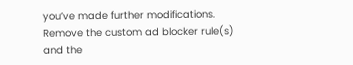you’ve made further modifications. Remove the custom ad blocker rule(s) and the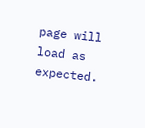page will load as expected.